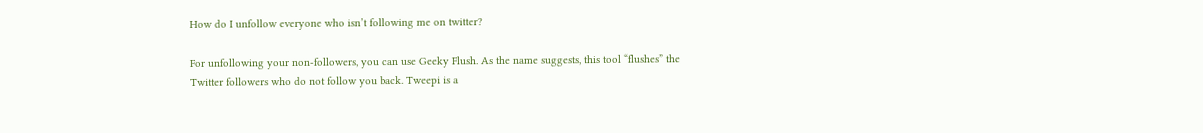How do I unfollow everyone who isn’t following me on twitter?

For unfollowing your non-followers, you can use Geeky Flush. As the name suggests, this tool “flushes” the Twitter followers who do not follow you back. Tweepi is a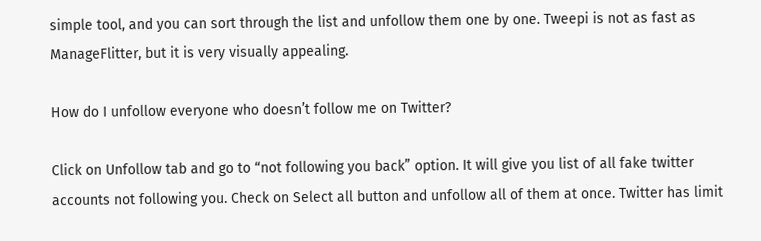simple tool, and you can sort through the list and unfollow them one by one. Tweepi is not as fast as ManageFlitter, but it is very visually appealing.

How do I unfollow everyone who doesn’t follow me on Twitter?

Click on Unfollow tab and go to “not following you back” option. It will give you list of all fake twitter accounts not following you. Check on Select all button and unfollow all of them at once. Twitter has limit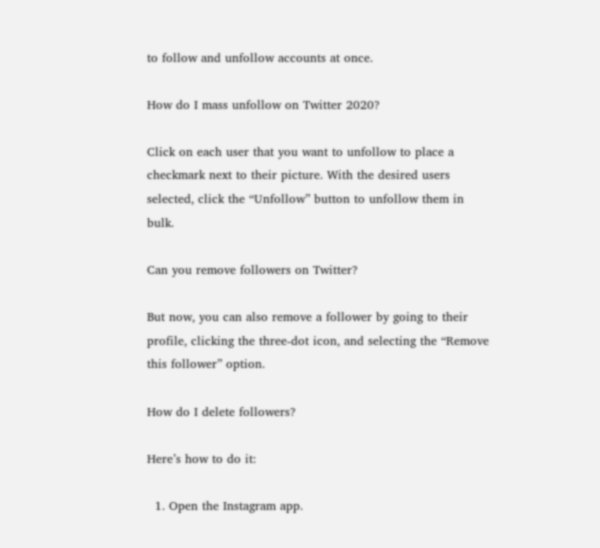to follow and unfollow accounts at once.

How do I mass unfollow on Twitter 2020?

Click on each user that you want to unfollow to place a checkmark next to their picture. With the desired users selected, click the “Unfollow” button to unfollow them in bulk.

Can you remove followers on Twitter?

But now, you can also remove a follower by going to their profile, clicking the three-dot icon, and selecting the “Remove this follower” option.

How do I delete followers?

Here’s how to do it:

  1. Open the Instagram app.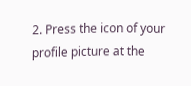2. Press the icon of your profile picture at the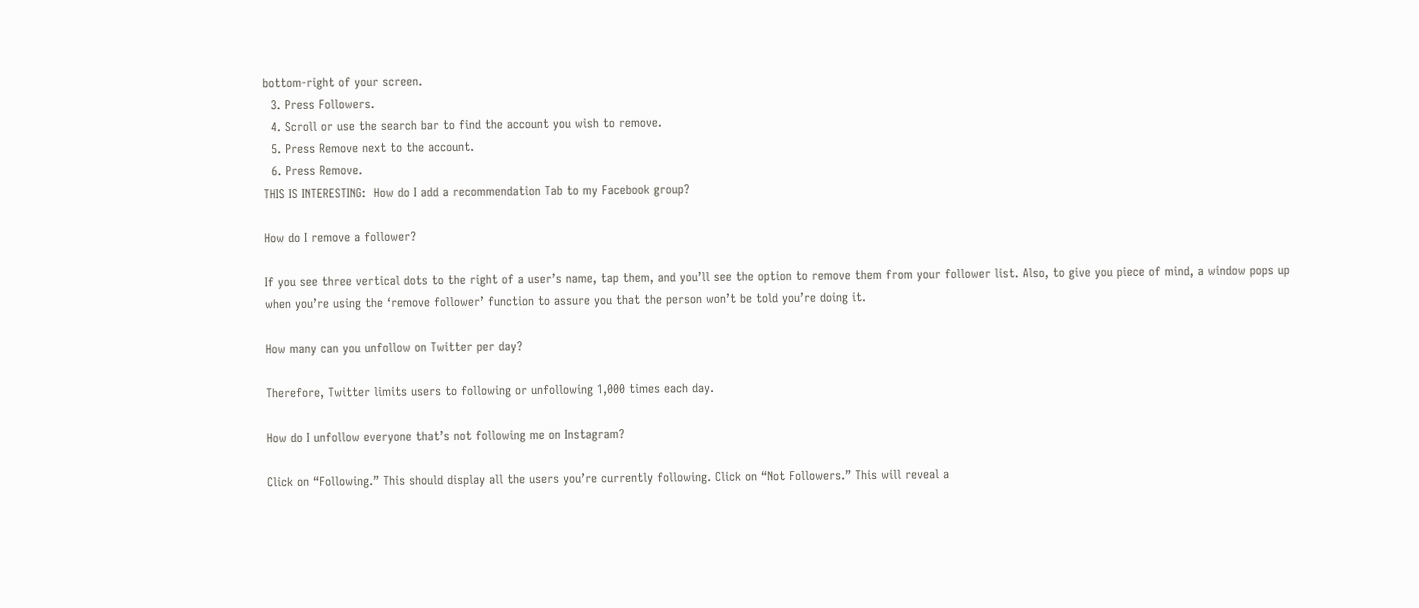bottom-right of your screen.
  3. Press Followers.
  4. Scroll or use the search bar to find the account you wish to remove.
  5. Press Remove next to the account.
  6. Press Remove.
THIS IS INTERESTING:  How do I add a recommendation Tab to my Facebook group?

How do I remove a follower?

If you see three vertical dots to the right of a user’s name, tap them, and you’ll see the option to remove them from your follower list. Also, to give you piece of mind, a window pops up when you’re using the ‘remove follower’ function to assure you that the person won’t be told you’re doing it.

How many can you unfollow on Twitter per day?

Therefore, Twitter limits users to following or unfollowing 1,000 times each day.

How do I unfollow everyone that’s not following me on Instagram?

Click on “Following.” This should display all the users you’re currently following. Click on “Not Followers.” This will reveal a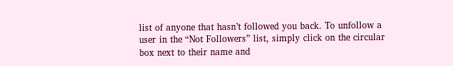list of anyone that hasn’t followed you back. To unfollow a user in the “Not Followers” list, simply click on the circular box next to their name and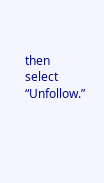then select “Unfollow.”